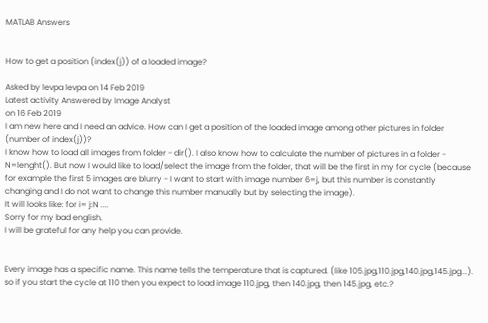MATLAB Answers


How to get a position (index(j)) of a loaded image?

Asked by levpa levpa on 14 Feb 2019
Latest activity Answered by Image Analyst
on 16 Feb 2019
I am new here and I need an advice. How can I get a position of the loaded image among other pictures in folder (number of index(j))?
I know how to load all images from folder - dir(). I also know how to calculate the number of pictures in a folder - N=lenght(). But now I would like to load/select the image from the folder, that will be the first in my for cycle (because for example the first 5 images are blurry - I want to start with image number 6=j, but this number is constantly changing and I do not want to change this number manually but by selecting the image).
It will looks like: for i= j:N ....
Sorry for my bad english.
I will be grateful for any help you can provide.


Every image has a specific name. This name tells the temperature that is captured. (like 105.jpg,110.jpg,140.jpg,145.jpg...).
so if you start the cycle at 110 then you expect to load image 110.jpg, then 140.jpg, then 145.jpg, etc.?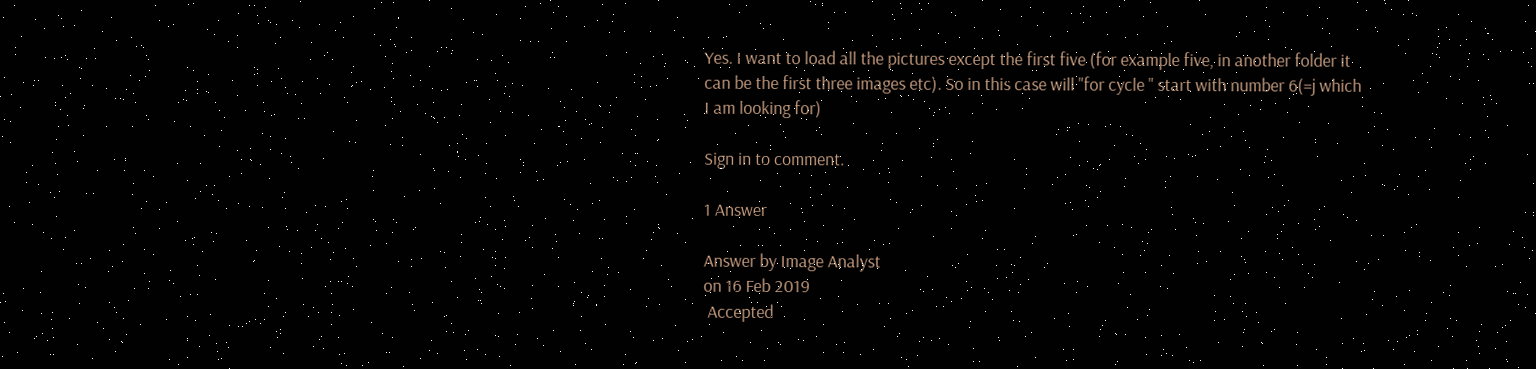Yes. I want to load all the pictures except the first five (for example five, in another folder it can be the first three images etc). So in this case will "for cycle " start with number 6(=j which I am looking for)

Sign in to comment.

1 Answer

Answer by Image Analyst
on 16 Feb 2019
 Accepted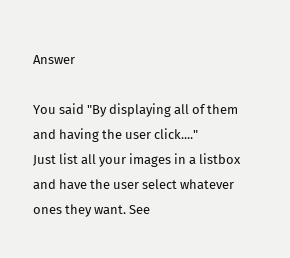Answer

You said "By displaying all of them and having the user click...."
Just list all your images in a listbox and have the user select whatever ones they want. See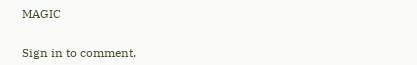MAGIC


Sign in to comment.